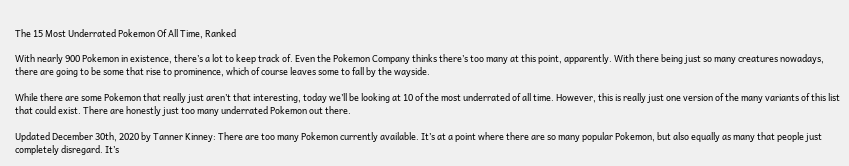The 15 Most Underrated Pokemon Of All Time, Ranked

With nearly 900 Pokemon in existence, there’s a lot to keep track of. Even the Pokemon Company thinks there’s too many at this point, apparently. With there being just so many creatures nowadays, there are going to be some that rise to prominence, which of course leaves some to fall by the wayside.

While there are some Pokemon that really just aren’t that interesting, today we’ll be looking at 10 of the most underrated of all time. However, this is really just one version of the many variants of this list that could exist. There are honestly just too many underrated Pokemon out there.

Updated December 30th, 2020 by Tanner Kinney: There are too many Pokemon currently available. It’s at a point where there are so many popular Pokemon, but also equally as many that people just completely disregard. It’s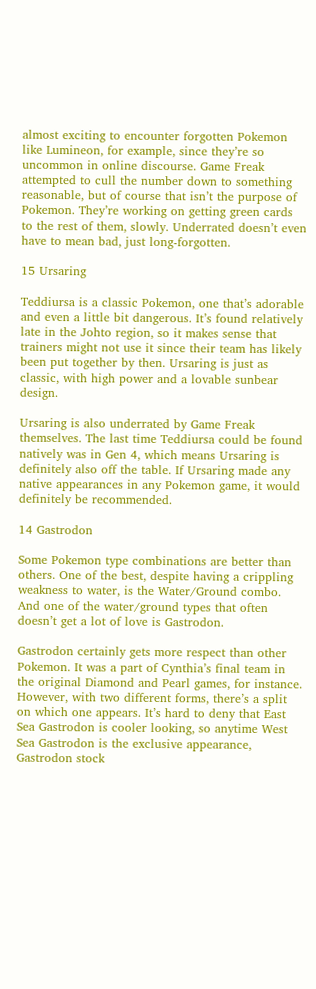almost exciting to encounter forgotten Pokemon like Lumineon, for example, since they’re so uncommon in online discourse. Game Freak attempted to cull the number down to something reasonable, but of course that isn’t the purpose of Pokemon. They’re working on getting green cards to the rest of them, slowly. Underrated doesn’t even have to mean bad, just long-forgotten.

15 Ursaring

Teddiursa is a classic Pokemon, one that’s adorable and even a little bit dangerous. It’s found relatively late in the Johto region, so it makes sense that trainers might not use it since their team has likely been put together by then. Ursaring is just as classic, with high power and a lovable sunbear design.

Ursaring is also underrated by Game Freak themselves. The last time Teddiursa could be found natively was in Gen 4, which means Ursaring is definitely also off the table. If Ursaring made any native appearances in any Pokemon game, it would definitely be recommended.

14 Gastrodon

Some Pokemon type combinations are better than others. One of the best, despite having a crippling weakness to water, is the Water/Ground combo. And one of the water/ground types that often doesn’t get a lot of love is Gastrodon.

Gastrodon certainly gets more respect than other Pokemon. It was a part of Cynthia’s final team in the original Diamond and Pearl games, for instance. However, with two different forms, there’s a split on which one appears. It’s hard to deny that East Sea Gastrodon is cooler looking, so anytime West Sea Gastrodon is the exclusive appearance, Gastrodon stock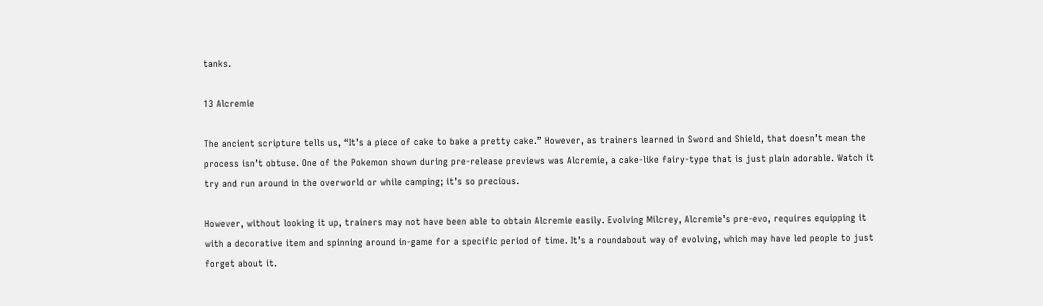tanks.

13 Alcremie

The ancient scripture tells us, “It’s a piece of cake to bake a pretty cake.” However, as trainers learned in Sword and Shield, that doesn’t mean the process isn’t obtuse. One of the Pokemon shown during pre-release previews was Alcremie, a cake-like fairy-type that is just plain adorable. Watch it try and run around in the overworld or while camping; it’s so precious.

However, without looking it up, trainers may not have been able to obtain Alcremie easily. Evolving Milcrey, Alcremie’s pre-evo, requires equipping it with a decorative item and spinning around in-game for a specific period of time. It’s a roundabout way of evolving, which may have led people to just forget about it.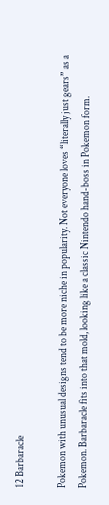12 Barbaracle

Pokemon with unusual designs tend to be more niche in popularity. Not everyone loves “literally just gears” as a Pokemon. Barbaracle fits into that mold, looking like a classic Nintendo hand-boss in Pokemon form.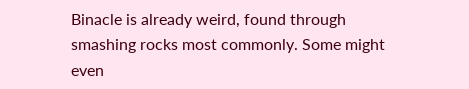Binacle is already weird, found through smashing rocks most commonly. Some might even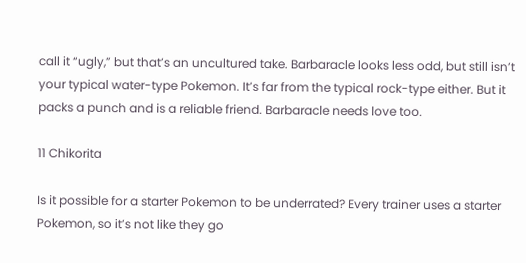call it “ugly,” but that’s an uncultured take. Barbaracle looks less odd, but still isn’t your typical water-type Pokemon. It’s far from the typical rock-type either. But it packs a punch and is a reliable friend. Barbaracle needs love too.

11 Chikorita

Is it possible for a starter Pokemon to be underrated? Every trainer uses a starter Pokemon, so it’s not like they go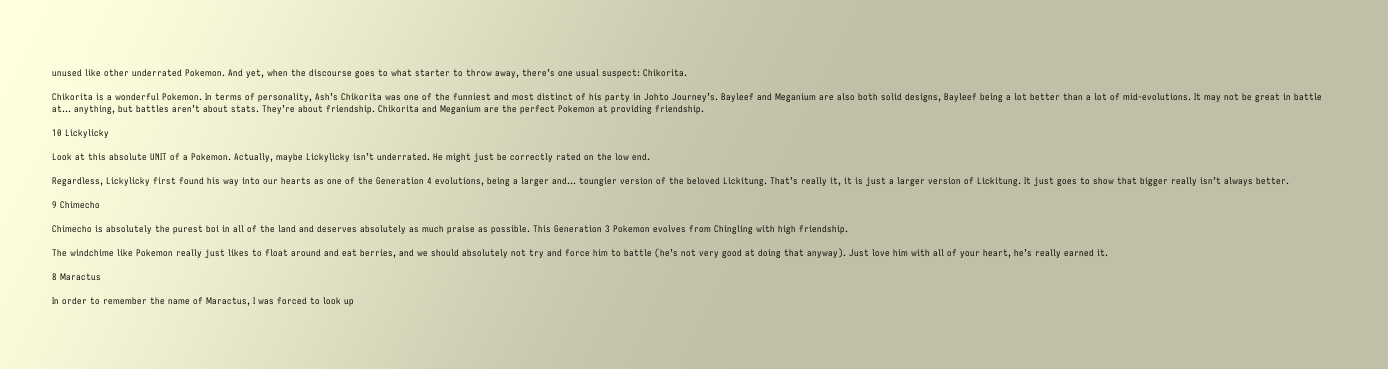unused like other underrated Pokemon. And yet, when the discourse goes to what starter to throw away, there’s one usual suspect: Chikorita.

Chikorita is a wonderful Pokemon. In terms of personality, Ash’s Chikorita was one of the funniest and most distinct of his party in Johto Journey’s. Bayleef and Meganium are also both solid designs, Bayleef being a lot better than a lot of mid-evolutions. It may not be great in battle at… anything, but battles aren’t about stats. They’re about friendship. Chikorita and Meganium are the perfect Pokemon at providing friendship.

10 Lickylicky

Look at this absolute UNIT of a Pokemon. Actually, maybe Lickylicky isn’t underrated. He might just be correctly rated on the low end.

Regardless, Lickylicky first found his way into our hearts as one of the Generation 4 evolutions, being a larger and… toungier version of the beloved Lickitung. That’s really it, it is just a larger version of Lickitung. It just goes to show that bigger really isn’t always better.

9 Chimecho

Chimecho is absolutely the purest boi in all of the land and deserves absolutely as much praise as possible. This Generation 3 Pokemon evolves from Chingling with high friendship.

The windchime like Pokemon really just likes to float around and eat berries, and we should absolutely not try and force him to battle (he’s not very good at doing that anyway). Just love him with all of your heart, he’s really earned it.

8 Maractus

In order to remember the name of Maractus, I was forced to look up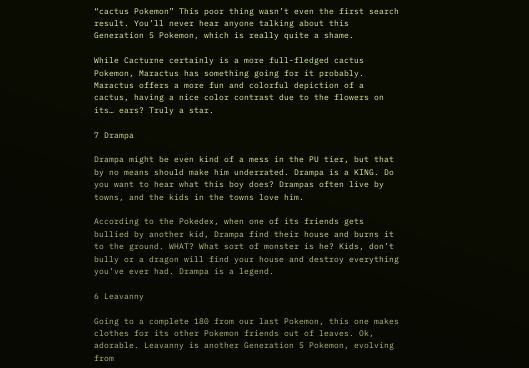“cactus Pokemon” This poor thing wasn’t even the first search result. You’ll never hear anyone talking about this Generation 5 Pokemon, which is really quite a shame.

While Cacturne certainly is a more full-fledged cactus Pokemon, Maractus has something going for it probably. Maractus offers a more fun and colorful depiction of a cactus, having a nice color contrast due to the flowers on its… ears? Truly a star.

7 Drampa

Drampa might be even kind of a mess in the PU tier, but that by no means should make him underrated. Drampa is a KING. Do you want to hear what this boy does? Drampas often live by towns, and the kids in the towns love him.

According to the Pokedex, when one of its friends gets bullied by another kid, Drampa find their house and burns it to the ground. WHAT? What sort of monster is he? Kids, don’t bully or a dragon will find your house and destroy everything you’ve ever had. Drampa is a legend.

6 Leavanny

Going to a complete 180 from our last Pokemon, this one makes clothes for its other Pokemon friends out of leaves. Ok, adorable. Leavanny is another Generation 5 Pokemon, evolving from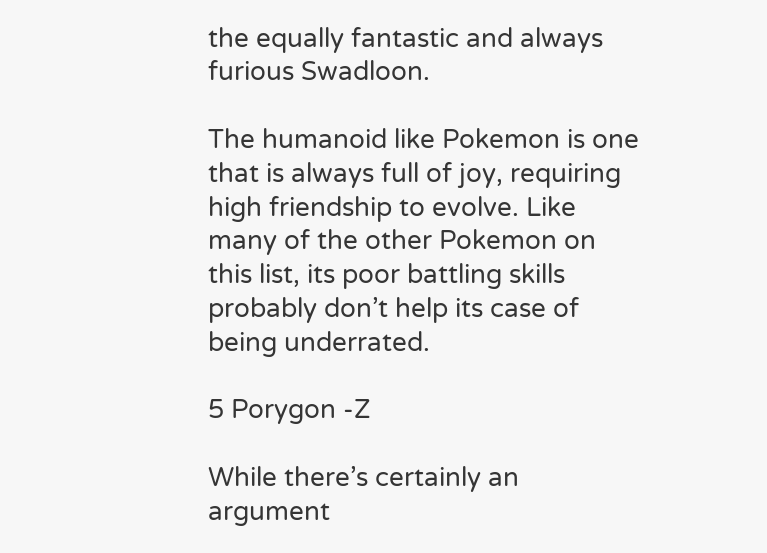the equally fantastic and always furious Swadloon.

The humanoid like Pokemon is one that is always full of joy, requiring high friendship to evolve. Like many of the other Pokemon on this list, its poor battling skills probably don’t help its case of being underrated.

5 Porygon -Z

While there’s certainly an argument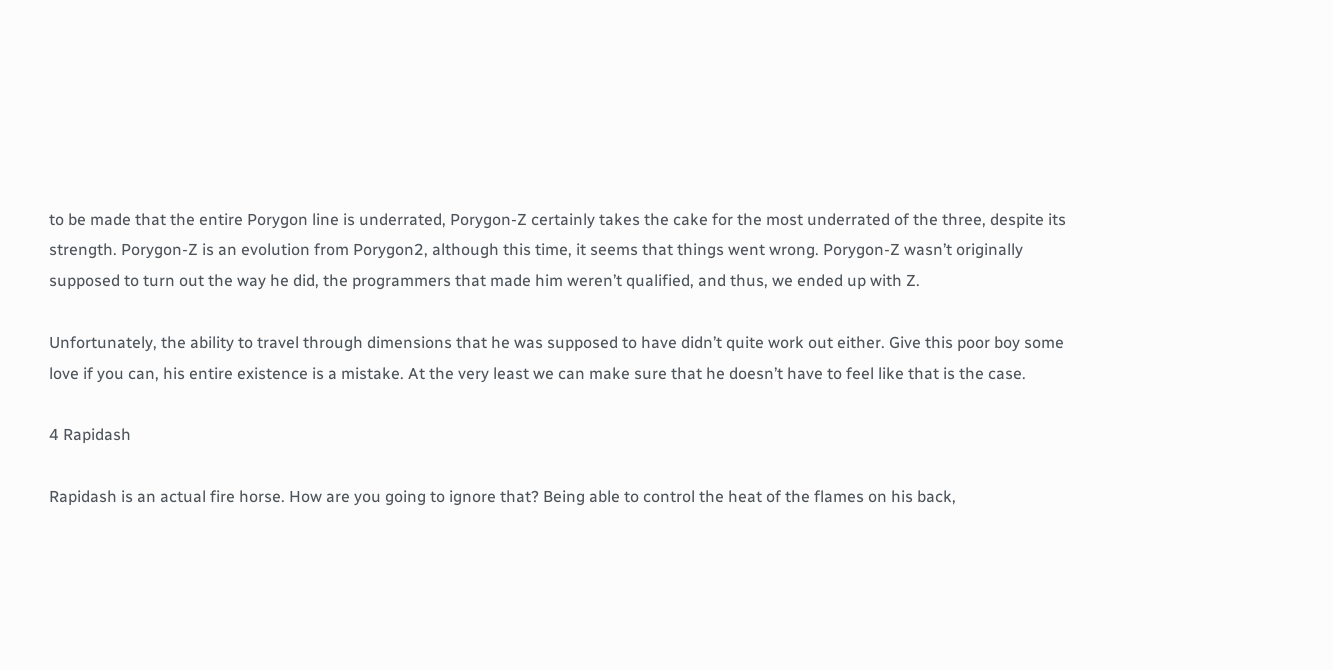to be made that the entire Porygon line is underrated, Porygon-Z certainly takes the cake for the most underrated of the three, despite its strength. Porygon-Z is an evolution from Porygon2, although this time, it seems that things went wrong. Porygon-Z wasn’t originally supposed to turn out the way he did, the programmers that made him weren’t qualified, and thus, we ended up with Z.

Unfortunately, the ability to travel through dimensions that he was supposed to have didn’t quite work out either. Give this poor boy some love if you can, his entire existence is a mistake. At the very least we can make sure that he doesn’t have to feel like that is the case.

4 Rapidash

Rapidash is an actual fire horse. How are you going to ignore that? Being able to control the heat of the flames on his back,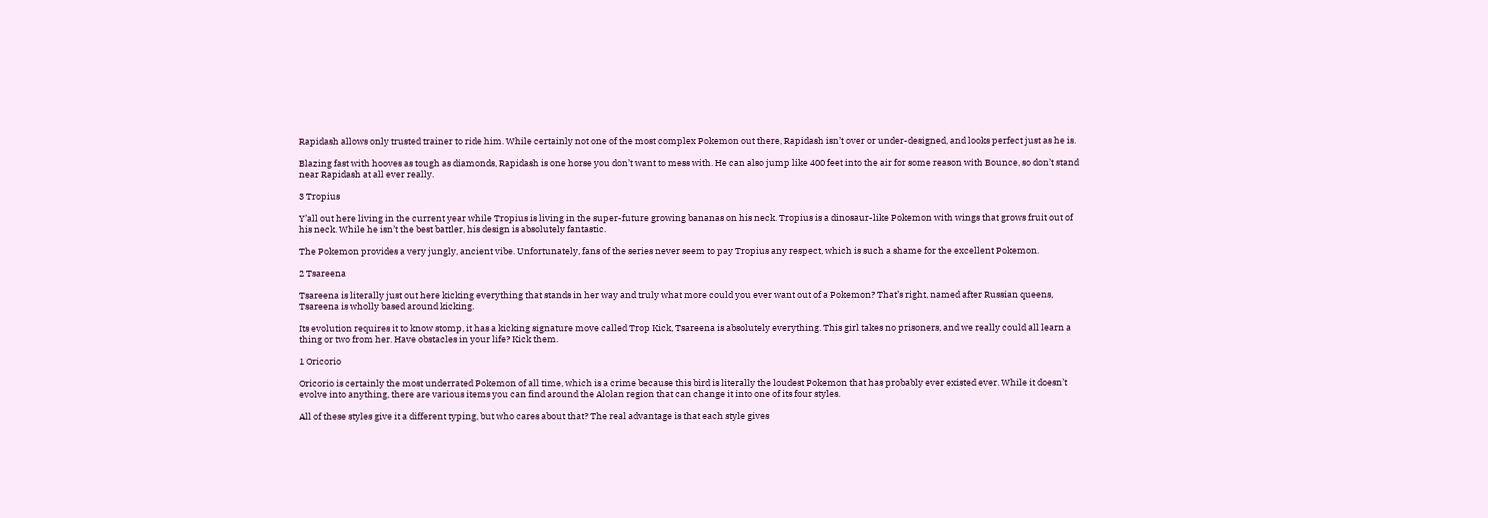Rapidash allows only trusted trainer to ride him. While certainly not one of the most complex Pokemon out there, Rapidash isn’t over or under-designed, and looks perfect just as he is.

Blazing fast with hooves as tough as diamonds, Rapidash is one horse you don’t want to mess with. He can also jump like 400 feet into the air for some reason with Bounce, so don’t stand near Rapidash at all ever really.

3 Tropius

Y’all out here living in the current year while Tropius is living in the super-future growing bananas on his neck. Tropius is a dinosaur-like Pokemon with wings that grows fruit out of his neck. While he isn’t the best battler, his design is absolutely fantastic.

The Pokemon provides a very jungly, ancient vibe. Unfortunately, fans of the series never seem to pay Tropius any respect, which is such a shame for the excellent Pokemon.

2 Tsareena

Tsareena is literally just out here kicking everything that stands in her way and truly what more could you ever want out of a Pokemon? That’s right, named after Russian queens, Tsareena is wholly based around kicking.

Its evolution requires it to know stomp, it has a kicking signature move called Trop Kick, Tsareena is absolutely everything. This girl takes no prisoners, and we really could all learn a thing or two from her. Have obstacles in your life? Kick them.

1 Oricorio

Oricorio is certainly the most underrated Pokemon of all time, which is a crime because this bird is literally the loudest Pokemon that has probably ever existed ever. While it doesn’t evolve into anything, there are various items you can find around the Alolan region that can change it into one of its four styles.

All of these styles give it a different typing, but who cares about that? The real advantage is that each style gives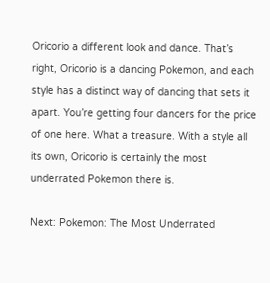Oricorio a different look and dance. That’s right, Oricorio is a dancing Pokemon, and each style has a distinct way of dancing that sets it apart. You’re getting four dancers for the price of one here. What a treasure. With a style all its own, Oricorio is certainly the most underrated Pokemon there is.

Next: Pokemon: The Most Underrated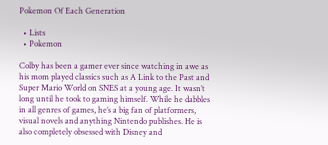Pokemon Of Each Generation

  • Lists
  • Pokemon

Colby has been a gamer ever since watching in awe as his mom played classics such as A Link to the Past and Super Mario World on SNES at a young age. It wasn’t long until he took to gaming himself. While he dabbles in all genres of games, he’s a big fan of platformers, visual novels and anything Nintendo publishes. He is also completely obsessed with Disney and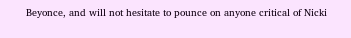Beyonce, and will not hesitate to pounce on anyone critical of Nicki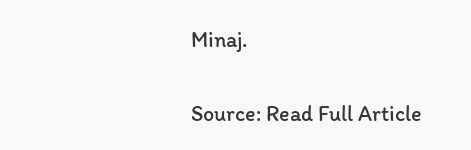Minaj.

Source: Read Full Article